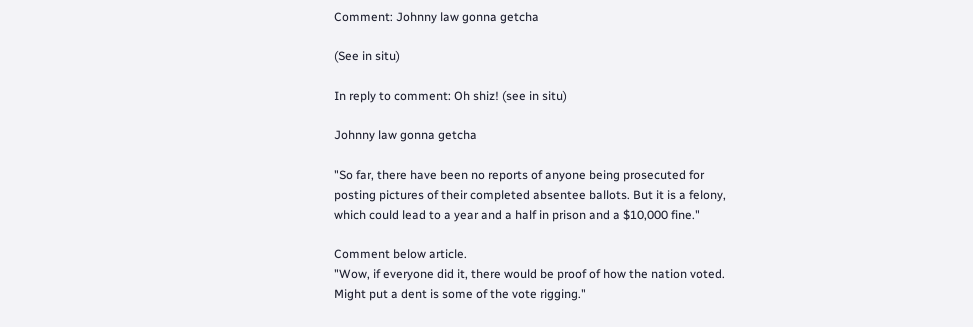Comment: Johnny law gonna getcha

(See in situ)

In reply to comment: Oh shiz! (see in situ)

Johnny law gonna getcha

"So far, there have been no reports of anyone being prosecuted for posting pictures of their completed absentee ballots. But it is a felony, which could lead to a year and a half in prison and a $10,000 fine."

Comment below article.
"Wow, if everyone did it, there would be proof of how the nation voted. Might put a dent is some of the vote rigging."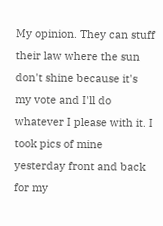My opinion. They can stuff their law where the sun don't shine because it's my vote and I'll do whatever I please with it. I took pics of mine yesterday front and back for my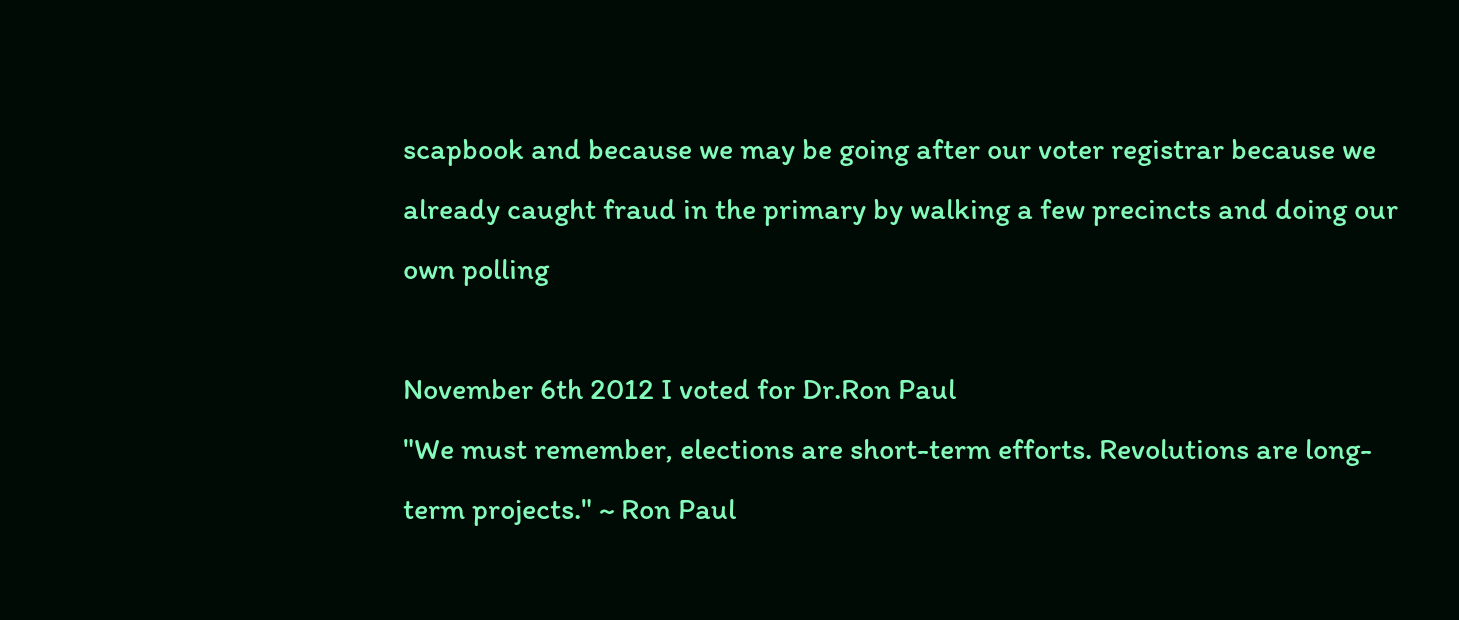scapbook and because we may be going after our voter registrar because we already caught fraud in the primary by walking a few precincts and doing our own polling

November 6th 2012 I voted for Dr.Ron Paul
"We must remember, elections are short-term efforts. Revolutions are long-term projects." ~ Ron Paul